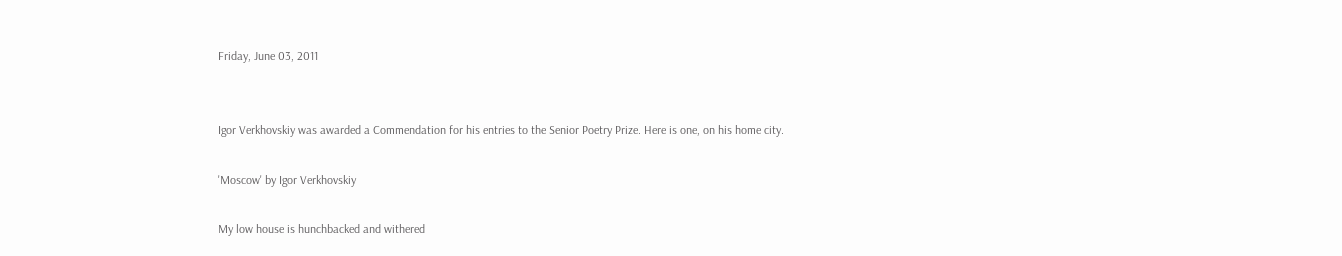Friday, June 03, 2011


Igor Verkhovskiy was awarded a Commendation for his entries to the Senior Poetry Prize. Here is one, on his home city.

'Moscow' by Igor Verkhovskiy

My low house is hunchbacked and withered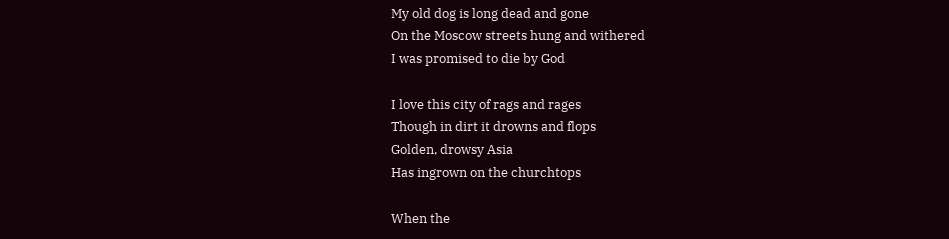My old dog is long dead and gone
On the Moscow streets hung and withered
I was promised to die by God

I love this city of rags and rages
Though in dirt it drowns and flops
Golden, drowsy Asia
Has ingrown on the churchtops

When the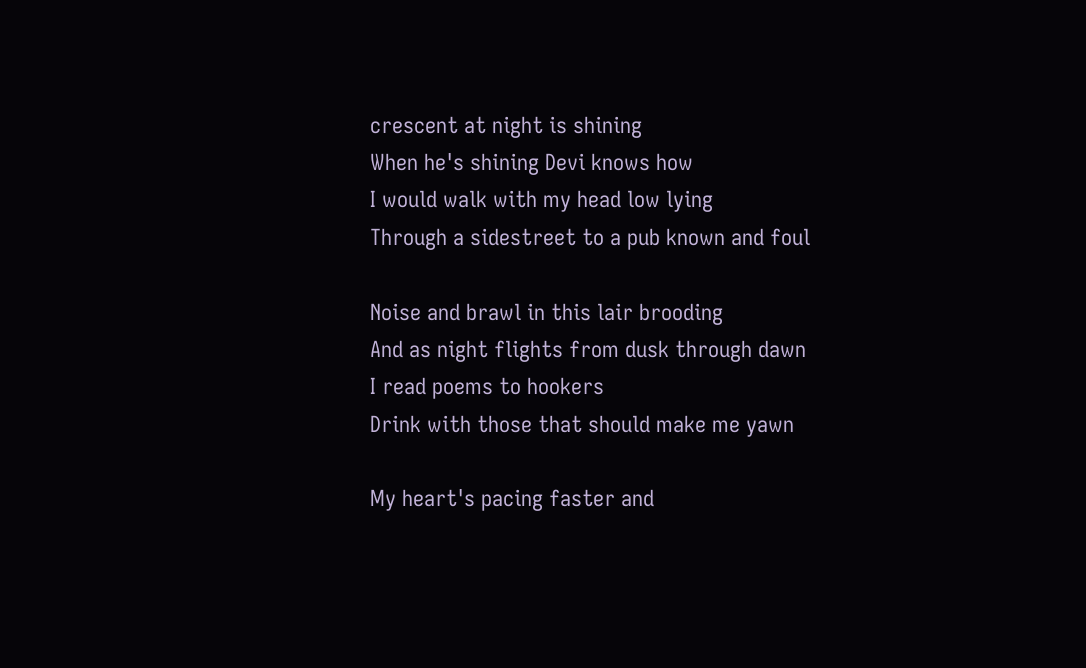crescent at night is shining
When he's shining Devi knows how
I would walk with my head low lying
Through a sidestreet to a pub known and foul

Noise and brawl in this lair brooding
And as night flights from dusk through dawn
I read poems to hookers
Drink with those that should make me yawn

My heart's pacing faster and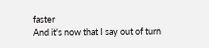faster
And it's now that I say out of turn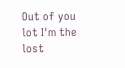Out of you lot I'm the lost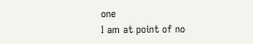one
I am at point of no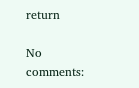return

No comments: